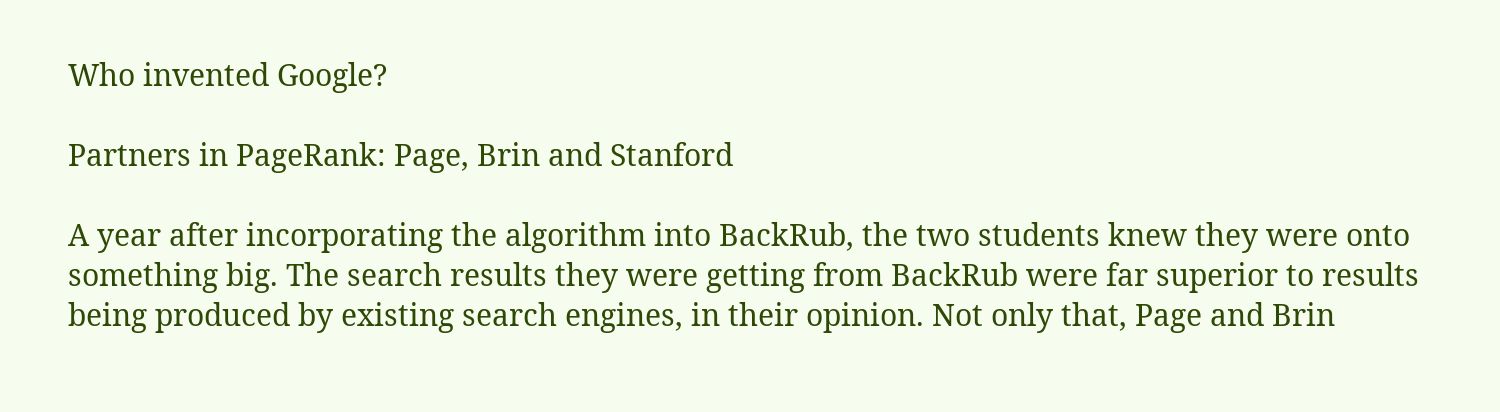Who invented Google?

Partners in PageRank: Page, Brin and Stanford

A year after incorporating the algorithm into BackRub, the two students knew they were onto something big. The search results they were getting from BackRub were far superior to results being produced by existing search engines, in their opinion. Not only that, Page and Brin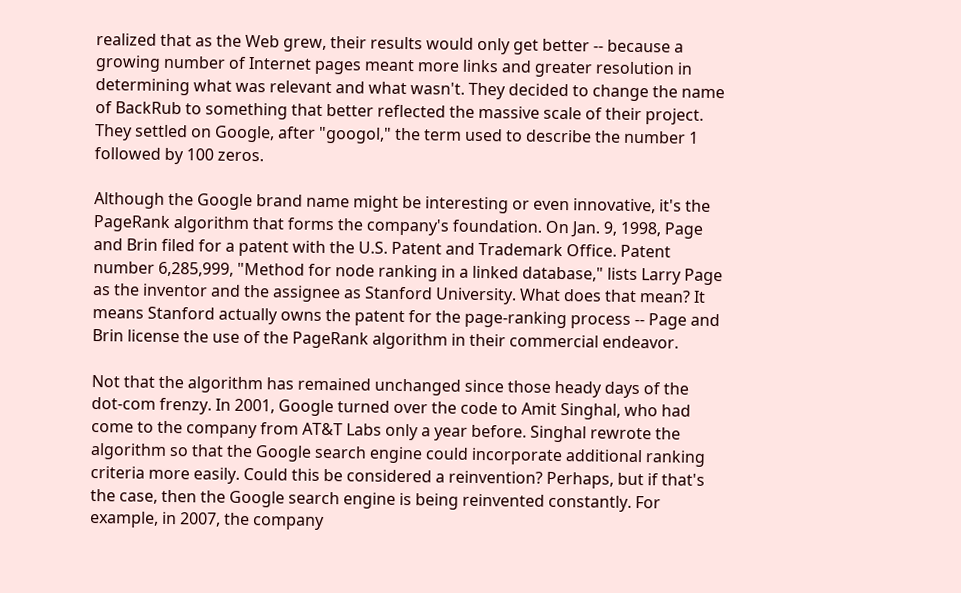realized that as the Web grew, their results would only get better -- because a growing number of Internet pages meant more links and greater resolution in determining what was relevant and what wasn't. They decided to change the name of BackRub to something that better reflected the massive scale of their project. They settled on Google, after "googol," the term used to describe the number 1 followed by 100 zeros.

Although the Google brand name might be interesting or even innovative, it's the PageRank algorithm that forms the company's foundation. On Jan. 9, 1998, Page and Brin filed for a patent with the U.S. Patent and Trademark Office. Patent number 6,285,999, "Method for node ranking in a linked database," lists Larry Page as the inventor and the assignee as Stanford University. What does that mean? It means Stanford actually owns the patent for the page-ranking process -- Page and Brin license the use of the PageRank algorithm in their commercial endeavor.

Not that the algorithm has remained unchanged since those heady days of the dot-com frenzy. In 2001, Google turned over the code to Amit Singhal, who had come to the company from AT&T Labs only a year before. Singhal rewrote the algorithm so that the Google search engine could incorporate additional ranking criteria more easily. Could this be considered a reinvention? Perhaps, but if that's the case, then the Google search engine is being reinvented constantly. For example, in 2007, the company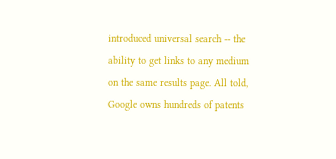introduced universal search -- the ability to get links to any medium on the same results page. All told, Google owns hundreds of patents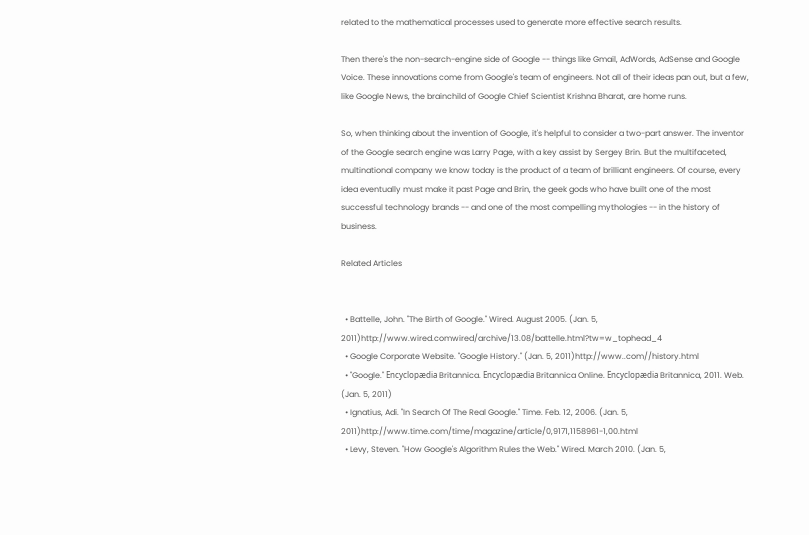related to the mathematical processes used to generate more effective search results.

Then there's the non-search-engine side of Google -- things like Gmail, AdWords, AdSense and Google Voice. These innovations come from Google's team of engineers. Not all of their ideas pan out, but a few, like Google News, the brainchild of Google Chief Scientist Krishna Bharat, are home runs.

So, when thinking about the invention of Google, it's helpful to consider a two-part answer. The inventor of the Google search engine was Larry Page, with a key assist by Sergey Brin. But the multifaceted, multinational company we know today is the product of a team of brilliant engineers. Of course, every idea eventually must make it past Page and Brin, the geek gods who have built one of the most successful technology brands -- and one of the most compelling mythologies -- in the history of business.

Related Articles


  • Battelle, John. "The Birth of Google." Wired. August 2005. (Jan. 5, 2011)http://www.wired.comwired/archive/13.08/battelle.html?tw=w_tophead_4
  • Google Corporate Website. "Google History." (Jan. 5, 2011)http://www..com//history.html
  • "Google." Encyclopædia Britannica. Encyclopædia Britannica Online. Encyclopædia Britannica, 2011. Web. (Jan. 5, 2011)
  • Ignatius, Adi. "In Search Of The Real Google." Time. Feb. 12, 2006. (Jan. 5, 2011)http://www.time.com/time/magazine/article/0,9171,1158961-1,00.html
  • Levy, Steven. "How Google's Algorithm Rules the Web." Wired. March 2010. (Jan. 5,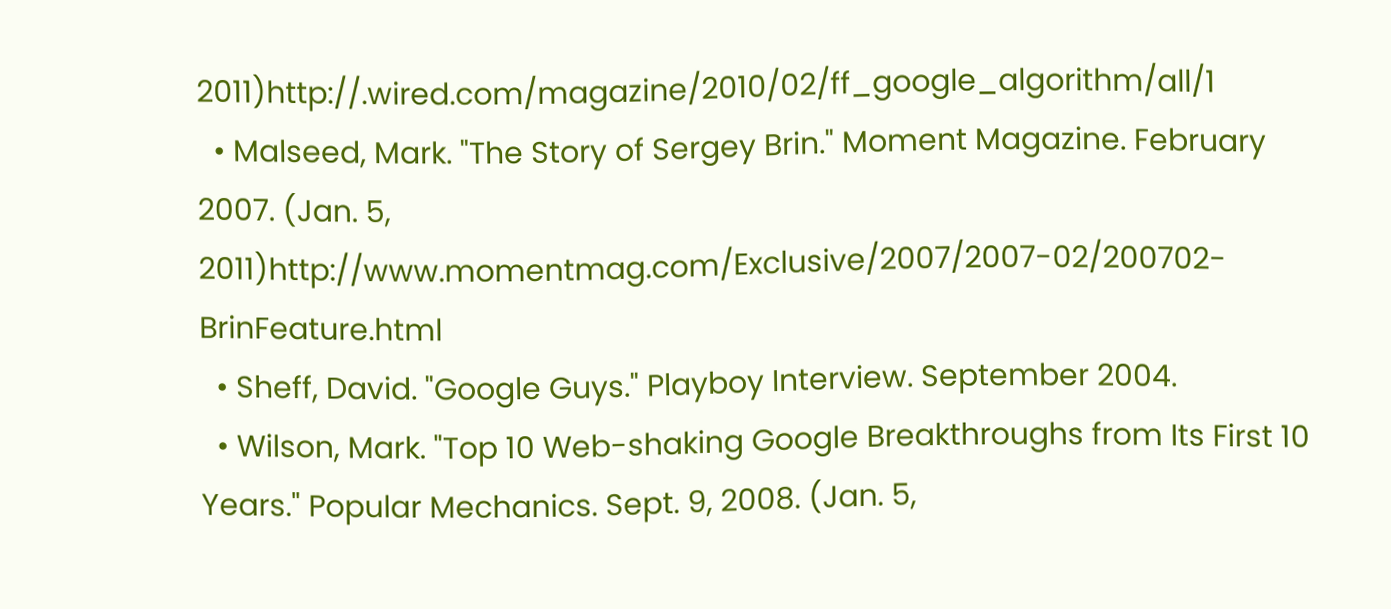2011)http://.wired.com/magazine/2010/02/ff_google_algorithm/all/1
  • Malseed, Mark. "The Story of Sergey Brin." Moment Magazine. February 2007. (Jan. 5, 2011)http://www.momentmag.com/Exclusive/2007/2007-02/200702-BrinFeature.html
  • Sheff, David. "Google Guys." Playboy Interview. September 2004.
  • Wilson, Mark. "Top 10 Web-shaking Google Breakthroughs from Its First 10 Years." Popular Mechanics. Sept. 9, 2008. (Jan. 5,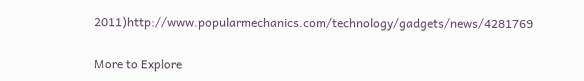2011)http://www.popularmechanics.com/technology/gadgets/news/4281769

More to Explore